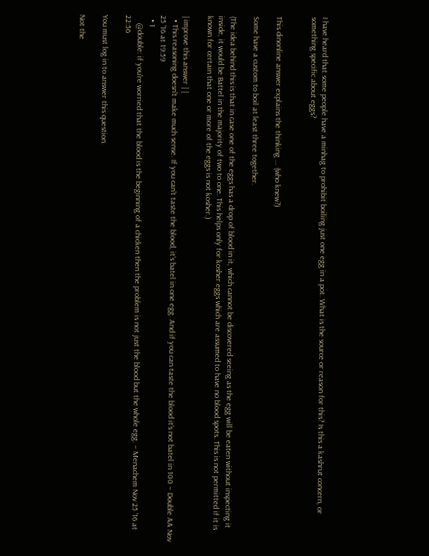I have heard that some people have a minhag to prohibit boiling just one egg in a pot. What is the source or reason for this? Is this a kashrut concern, or something specific about eggs?


This dinonline answer explains the thinking ... (who knew?)

Some have a custom to boil at least three together.

(The idea behind this is that in case one of the eggs has a drop of blood in it, which cannot be discovered seeing as the egg will be eaten without inspecting it inside, it would be Battel in the majority of two to one. This helps only for kosher eggs which are assumed to have no blood spots. This is not permitted if it is known for certain that one or more of the eggs is not kosher.)

| improve this answer | |
  • This reasoning doesn't make much sense. If you can't taste the blood, it's batel in one egg. And if you can taste the blood it's not batel in 100 – Double AA Nov 25 '16 at 19:59
  • 1
    @double: if you're worried that the blood is the beginning of a chicken then the problem is not just the blood but the whole egg. – Menachem Nov 25 '16 at 22:56

You must log in to answer this question.

Not the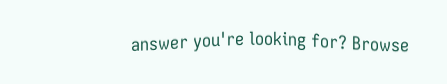answer you're looking for? Browse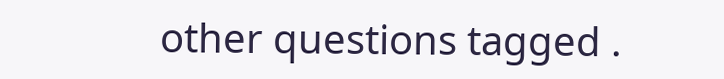other questions tagged .